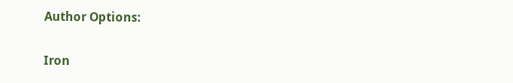Author Options:

Iron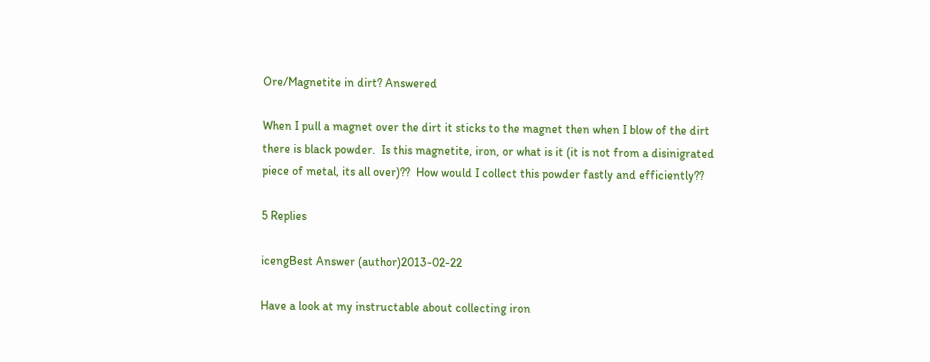Ore/Magnetite in dirt? Answered

When I pull a magnet over the dirt it sticks to the magnet then when I blow of the dirt there is black powder.  Is this magnetite, iron, or what is it (it is not from a disinigrated  piece of metal, its all over)??  How would I collect this powder fastly and efficiently??

5 Replies

icengBest Answer (author)2013-02-22

Have a look at my instructable about collecting iron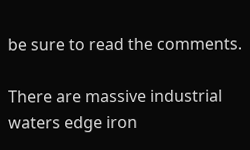be sure to read the comments.

There are massive industrial waters edge iron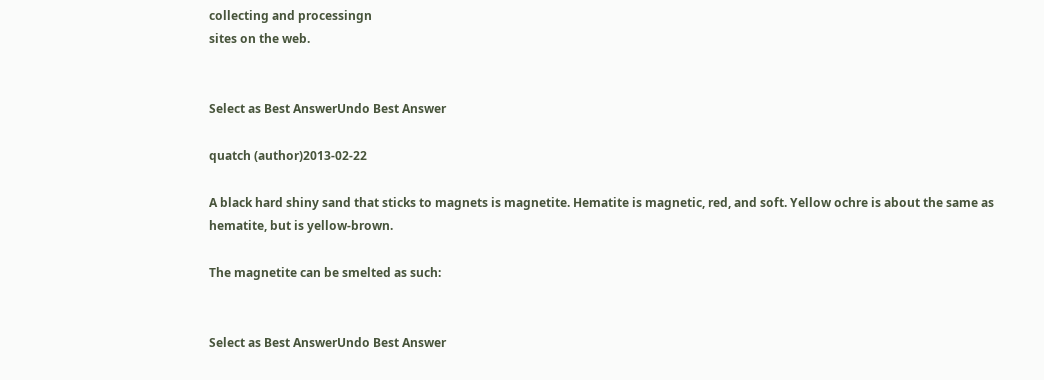collecting and processingn
sites on the web.


Select as Best AnswerUndo Best Answer

quatch (author)2013-02-22

A black hard shiny sand that sticks to magnets is magnetite. Hematite is magnetic, red, and soft. Yellow ochre is about the same as hematite, but is yellow-brown.

The magnetite can be smelted as such:


Select as Best AnswerUndo Best Answer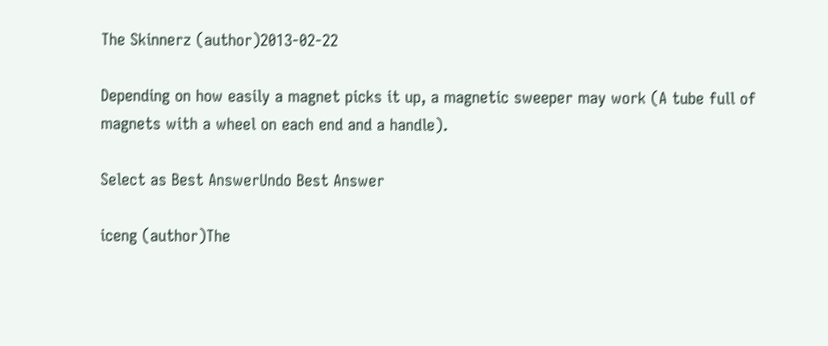The Skinnerz (author)2013-02-22

Depending on how easily a magnet picks it up, a magnetic sweeper may work (A tube full of magnets with a wheel on each end and a handle).

Select as Best AnswerUndo Best Answer

iceng (author)The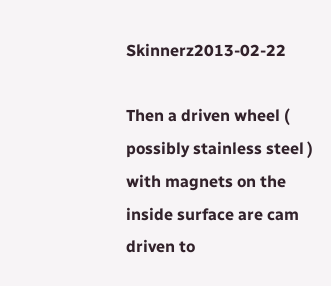Skinnerz2013-02-22

Then a driven wheel ( possibly stainless steel ) with magnets on the
inside surface are cam driven to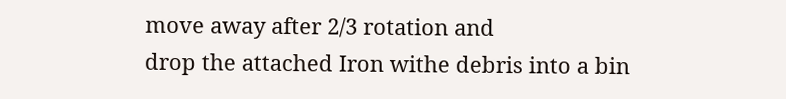move away after 2/3 rotation and
drop the attached Iron withe debris into a bin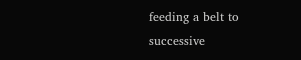feeding a belt to
successive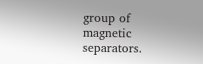group of magnetic separators.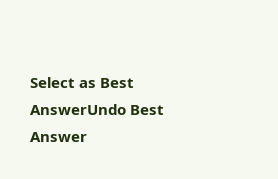Select as Best AnswerUndo Best Answer